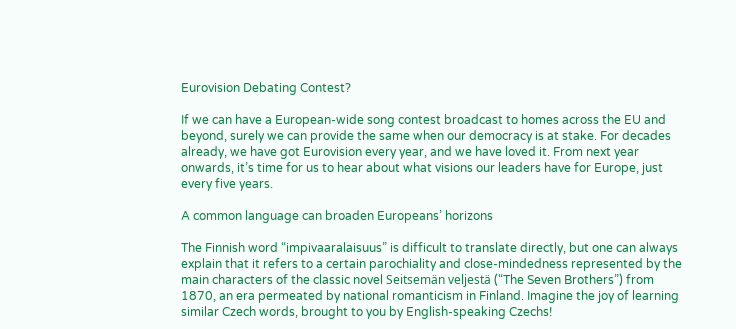Eurovision Debating Contest?

If we can have a European-wide song contest broadcast to homes across the EU and beyond, surely we can provide the same when our democracy is at stake. For decades already, we have got Eurovision every year, and we have loved it. From next year onwards, it’s time for us to hear about what visions our leaders have for Europe, just every five years.

A common language can broaden Europeans’ horizons

The Finnish word “impivaaralaisuus” is difficult to translate directly, but one can always explain that it refers to a certain parochiality and close-mindedness represented by the main characters of the classic novel Seitsemän veljestä (“The Seven Brothers”) from 1870, an era permeated by national romanticism in Finland. Imagine the joy of learning similar Czech words, brought to you by English-speaking Czechs!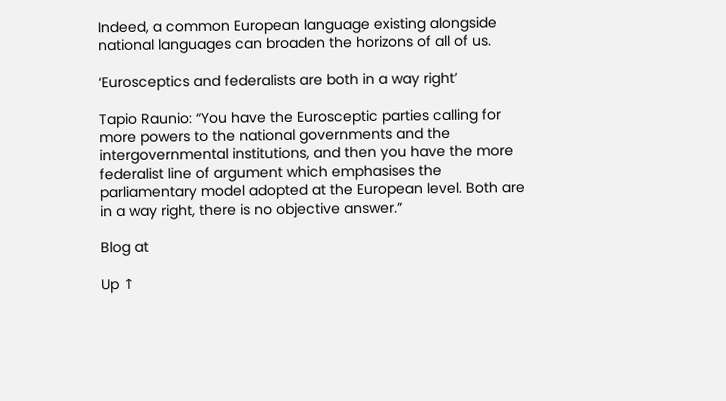Indeed, a common European language existing alongside national languages can broaden the horizons of all of us.

‘Eurosceptics and federalists are both in a way right’

Tapio Raunio: “You have the Eurosceptic parties calling for more powers to the national governments and the intergovernmental institutions, and then you have the more federalist line of argument which emphasises the parliamentary model adopted at the European level. Both are in a way right, there is no objective answer.”

Blog at

Up ↑